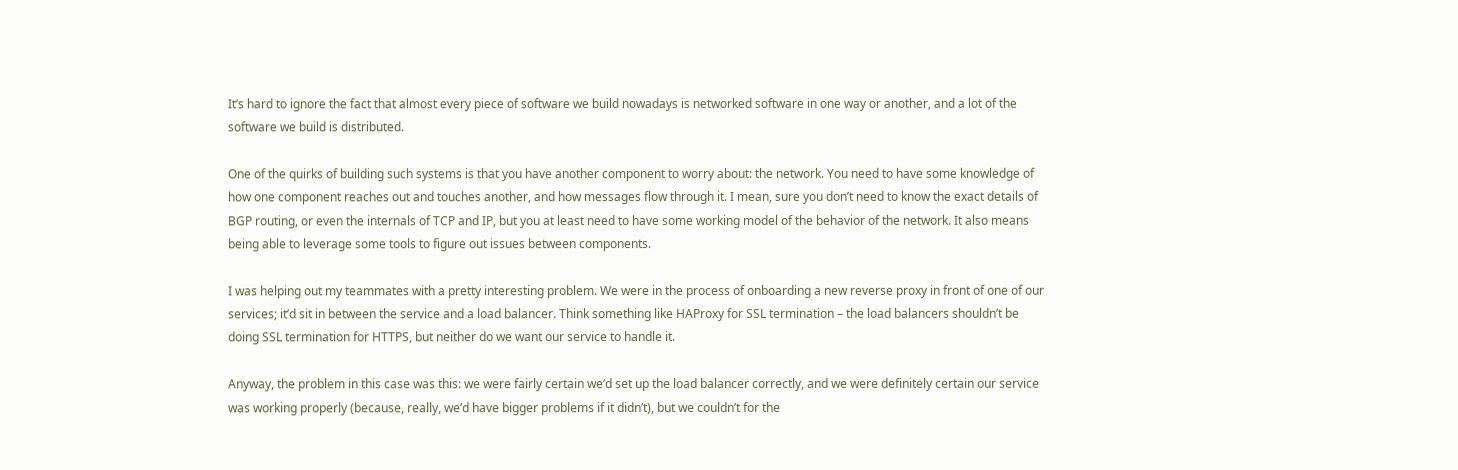It’s hard to ignore the fact that almost every piece of software we build nowadays is networked software in one way or another, and a lot of the software we build is distributed.

One of the quirks of building such systems is that you have another component to worry about: the network. You need to have some knowledge of how one component reaches out and touches another, and how messages flow through it. I mean, sure you don’t need to know the exact details of BGP routing, or even the internals of TCP and IP, but you at least need to have some working model of the behavior of the network. It also means being able to leverage some tools to figure out issues between components.

I was helping out my teammates with a pretty interesting problem. We were in the process of onboarding a new reverse proxy in front of one of our services; it’d sit in between the service and a load balancer. Think something like HAProxy for SSL termination – the load balancers shouldn’t be doing SSL termination for HTTPS, but neither do we want our service to handle it.

Anyway, the problem in this case was this: we were fairly certain we’d set up the load balancer correctly, and we were definitely certain our service was working properly (because, really, we’d have bigger problems if it didn’t), but we couldn’t for the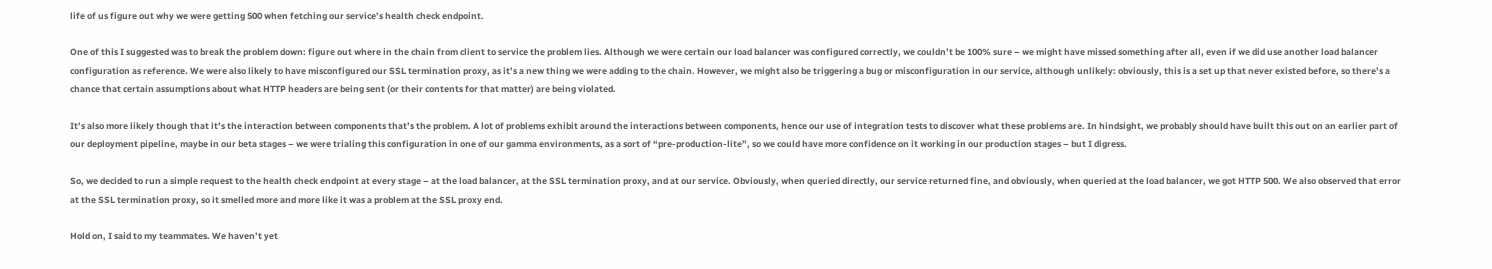life of us figure out why we were getting 500 when fetching our service’s health check endpoint.

One of this I suggested was to break the problem down: figure out where in the chain from client to service the problem lies. Although we were certain our load balancer was configured correctly, we couldn’t be 100% sure – we might have missed something after all, even if we did use another load balancer configuration as reference. We were also likely to have misconfigured our SSL termination proxy, as it’s a new thing we were adding to the chain. However, we might also be triggering a bug or misconfiguration in our service, although unlikely: obviously, this is a set up that never existed before, so there’s a chance that certain assumptions about what HTTP headers are being sent (or their contents for that matter) are being violated.

It’s also more likely though that it’s the interaction between components that’s the problem. A lot of problems exhibit around the interactions between components, hence our use of integration tests to discover what these problems are. In hindsight, we probably should have built this out on an earlier part of our deployment pipeline, maybe in our beta stages – we were trialing this configuration in one of our gamma environments, as a sort of “pre-production-lite”, so we could have more confidence on it working in our production stages – but I digress.

So, we decided to run a simple request to the health check endpoint at every stage – at the load balancer, at the SSL termination proxy, and at our service. Obviously, when queried directly, our service returned fine, and obviously, when queried at the load balancer, we got HTTP 500. We also observed that error at the SSL termination proxy, so it smelled more and more like it was a problem at the SSL proxy end.

Hold on, I said to my teammates. We haven’t yet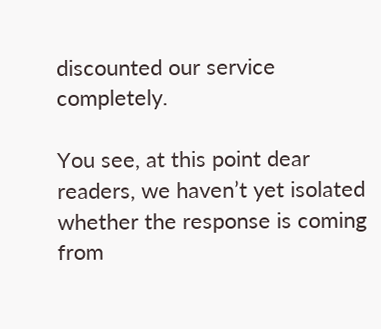discounted our service completely.

You see, at this point dear readers, we haven’t yet isolated whether the response is coming from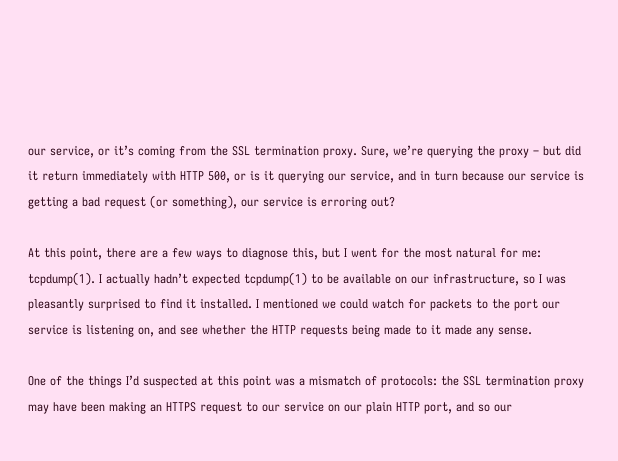our service, or it’s coming from the SSL termination proxy. Sure, we’re querying the proxy – but did it return immediately with HTTP 500, or is it querying our service, and in turn because our service is getting a bad request (or something), our service is erroring out?

At this point, there are a few ways to diagnose this, but I went for the most natural for me: tcpdump(1). I actually hadn’t expected tcpdump(1) to be available on our infrastructure, so I was pleasantly surprised to find it installed. I mentioned we could watch for packets to the port our service is listening on, and see whether the HTTP requests being made to it made any sense.

One of the things I’d suspected at this point was a mismatch of protocols: the SSL termination proxy may have been making an HTTPS request to our service on our plain HTTP port, and so our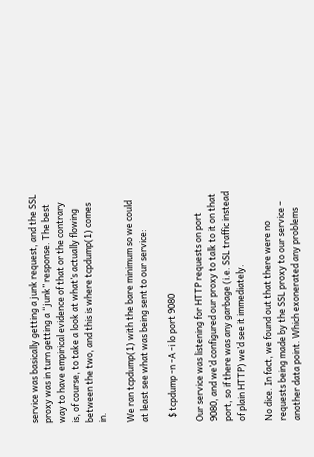service was basically getting a junk request, and the SSL proxy was in turn getting a “junk” response. The best way to have empirical evidence of that or the contrary is, of course, to take a look at what’s actually flowing between the two, and this is where tcpdump(1) comes in.

We ran tcpdump(1) with the bare minimum so we could at least see what was being sent to our service:

  $ tcpdump -n -A -i lo port 9080

Our service was listening for HTTP requests on port 9080, and we’d configured our proxy to talk to it on that port, so if there was any garbage (i.e. SSL traffic instead of plain HTTP) we’d see it immediately.

No dice. In fact, we found out that there were no requests being made by the SSL proxy to our service – another data point. Which exonerated any problems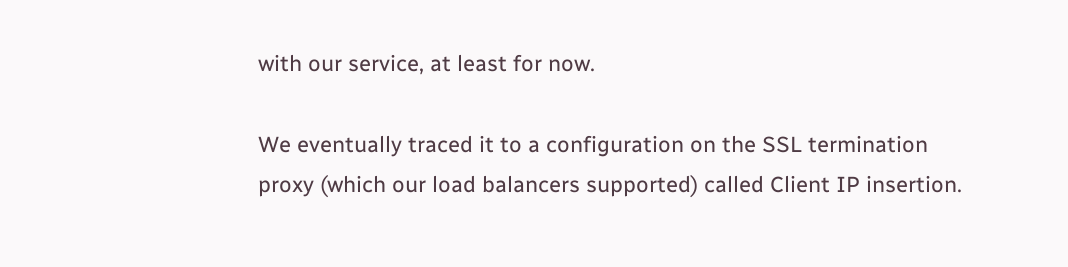with our service, at least for now.

We eventually traced it to a configuration on the SSL termination proxy (which our load balancers supported) called Client IP insertion.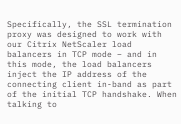Specifically, the SSL termination proxy was designed to work with our Citrix NetScaler load balancers in TCP mode – and in this mode, the load balancers inject the IP address of the connecting client in-band as part of the initial TCP handshake. When talking to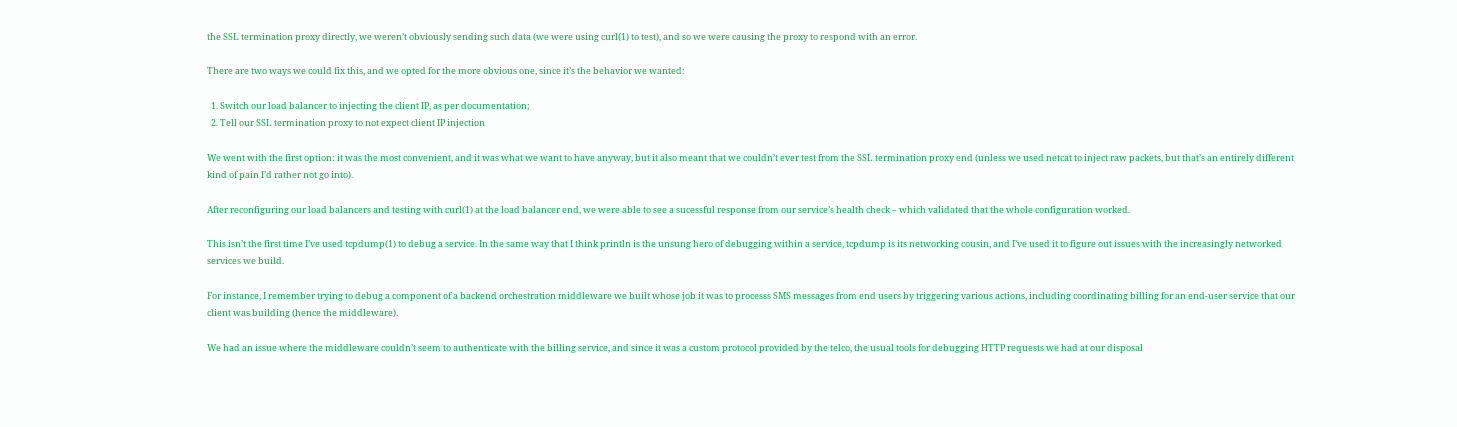the SSL termination proxy directly, we weren’t obviously sending such data (we were using curl(1) to test), and so we were causing the proxy to respond with an error.

There are two ways we could fix this, and we opted for the more obvious one, since it’s the behavior we wanted:

  1. Switch our load balancer to injecting the client IP, as per documentation;
  2. Tell our SSL termination proxy to not expect client IP injection

We went with the first option: it was the most convenient, and it was what we want to have anyway, but it also meant that we couldn’t ever test from the SSL termination proxy end (unless we used netcat to inject raw packets, but that’s an entirely different kind of pain I’d rather not go into).

After reconfiguring our load balancers and testing with curl(1) at the load balancer end, we were able to see a sucessful response from our service’s health check – which validated that the whole configuration worked.

This isn’t the first time I’ve used tcpdump(1) to debug a service. In the same way that I think println is the unsung hero of debugging within a service, tcpdump is its networking cousin, and I’ve used it to figure out issues with the increasingly networked services we build.

For instance, I remember trying to debug a component of a backend orchestration middleware we built whose job it was to processs SMS messages from end users by triggering various actions, including coordinating billing for an end-user service that our client was building (hence the middleware).

We had an issue where the middleware couldn’t seem to authenticate with the billing service, and since it was a custom protocol provided by the telco, the usual tools for debugging HTTP requests we had at our disposal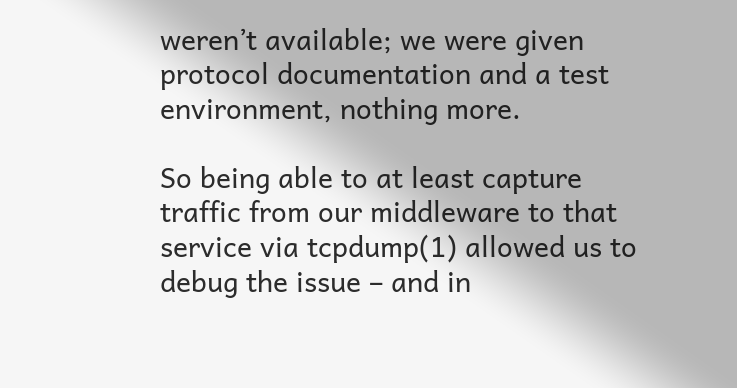weren’t available; we were given protocol documentation and a test environment, nothing more.

So being able to at least capture traffic from our middleware to that service via tcpdump(1) allowed us to debug the issue – and in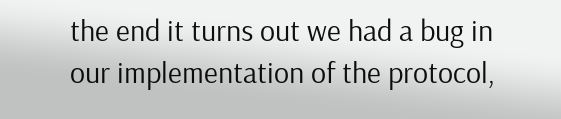the end it turns out we had a bug in our implementation of the protocol,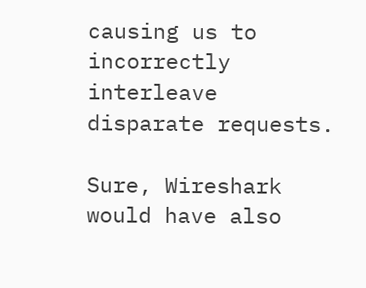causing us to incorrectly interleave disparate requests.

Sure, Wireshark would have also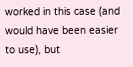worked in this case (and would have been easier to use), but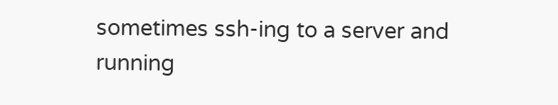sometimes ssh-ing to a server and running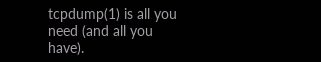tcpdump(1) is all you need (and all you have).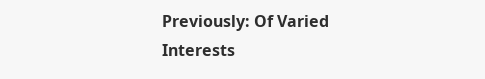Previously: Of Varied Interests